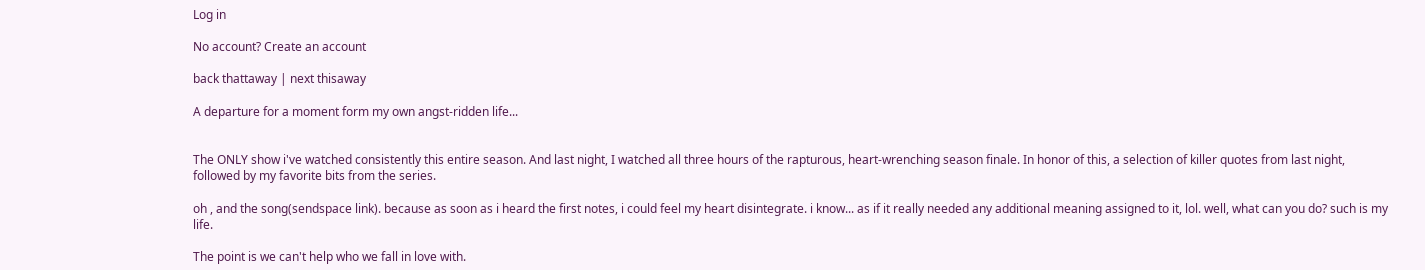Log in

No account? Create an account

back thattaway | next thisaway

A departure for a moment form my own angst-ridden life...


The ONLY show i've watched consistently this entire season. And last night, I watched all three hours of the rapturous, heart-wrenching season finale. In honor of this, a selection of killer quotes from last night, followed by my favorite bits from the series.

oh , and the song(sendspace link). because as soon as i heard the first notes, i could feel my heart disintegrate. i know... as if it really needed any additional meaning assigned to it, lol. well, what can you do? such is my life.

The point is we can't help who we fall in love with.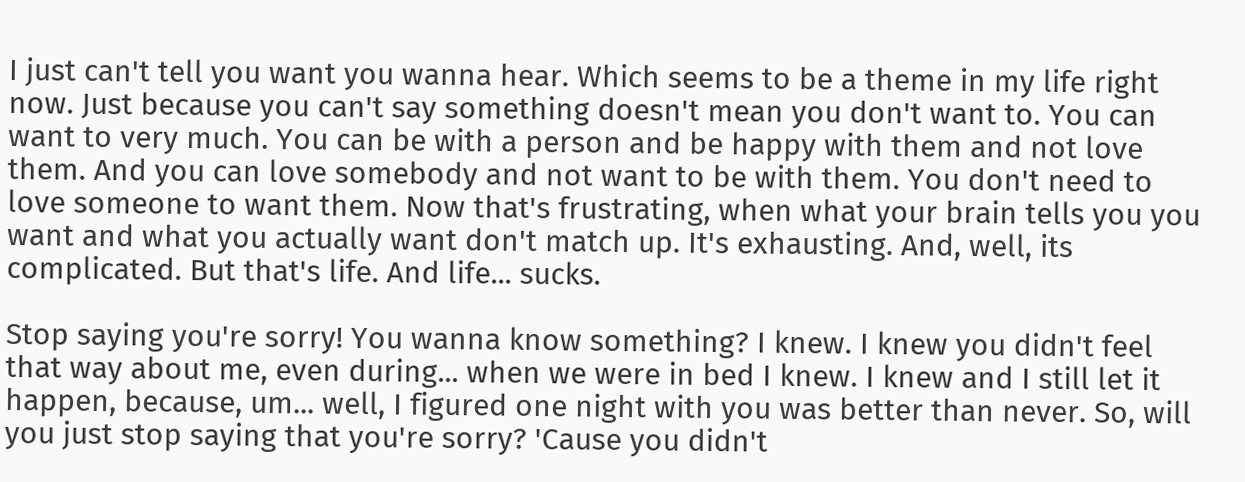I just can't tell you want you wanna hear. Which seems to be a theme in my life right now. Just because you can't say something doesn't mean you don't want to. You can want to very much. You can be with a person and be happy with them and not love them. And you can love somebody and not want to be with them. You don't need to love someone to want them. Now that's frustrating, when what your brain tells you you want and what you actually want don't match up. It's exhausting. And, well, its complicated. But that's life. And life... sucks.

Stop saying you're sorry! You wanna know something? I knew. I knew you didn't feel that way about me, even during... when we were in bed I knew. I knew and I still let it happen, because, um... well, I figured one night with you was better than never. So, will you just stop saying that you're sorry? 'Cause you didn't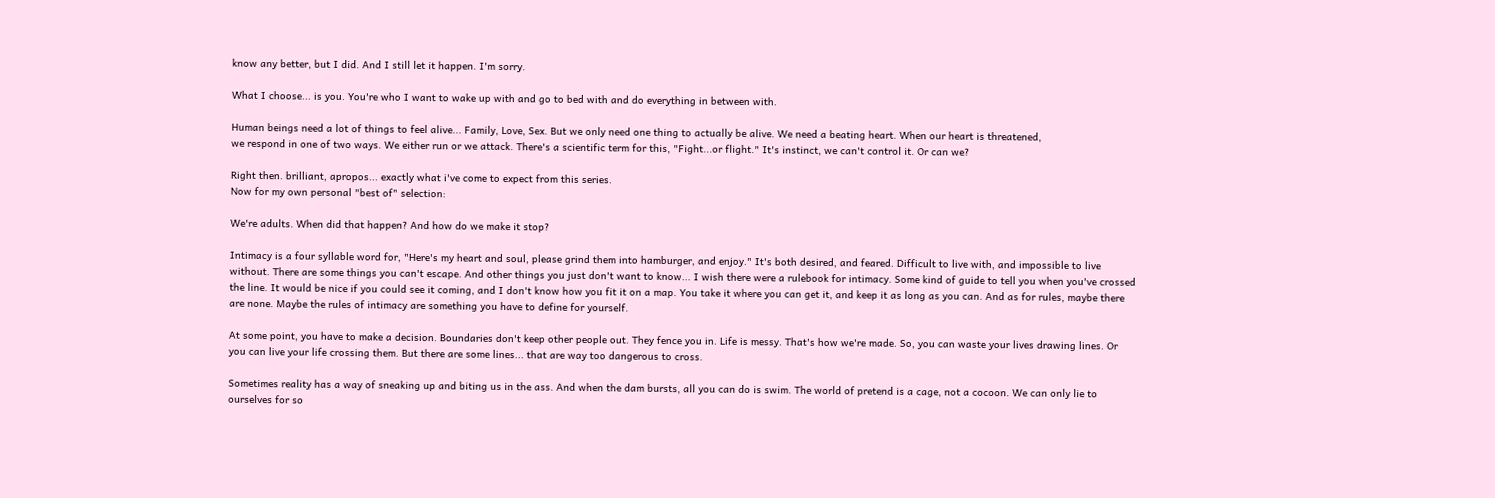know any better, but I did. And I still let it happen. I'm sorry.

What I choose... is you. You're who I want to wake up with and go to bed with and do everything in between with.

Human beings need a lot of things to feel alive... Family, Love, Sex. But we only need one thing to actually be alive. We need a beating heart. When our heart is threatened,
we respond in one of two ways. We either run or we attack. There's a scientific term for this, "Fight...or flight." It's instinct, we can't control it. Or can we?

Right then. brilliant, apropos... exactly what i've come to expect from this series.
Now for my own personal "best of" selection:

We're adults. When did that happen? And how do we make it stop?

Intimacy is a four syllable word for, "Here's my heart and soul, please grind them into hamburger, and enjoy." It's both desired, and feared. Difficult to live with, and impossible to live without. There are some things you can't escape. And other things you just don't want to know... I wish there were a rulebook for intimacy. Some kind of guide to tell you when you've crossed the line. It would be nice if you could see it coming, and I don't know how you fit it on a map. You take it where you can get it, and keep it as long as you can. And as for rules, maybe there are none. Maybe the rules of intimacy are something you have to define for yourself.

At some point, you have to make a decision. Boundaries don't keep other people out. They fence you in. Life is messy. That's how we're made. So, you can waste your lives drawing lines. Or you can live your life crossing them. But there are some lines... that are way too dangerous to cross.

Sometimes reality has a way of sneaking up and biting us in the ass. And when the dam bursts, all you can do is swim. The world of pretend is a cage, not a cocoon. We can only lie to ourselves for so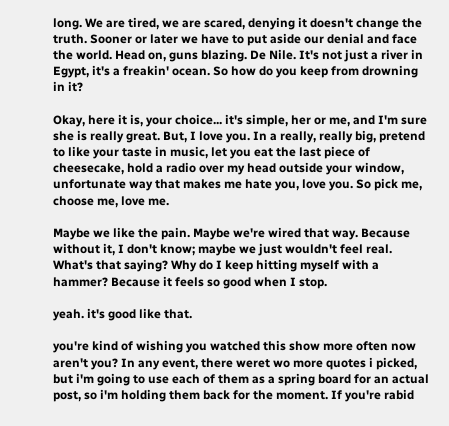long. We are tired, we are scared, denying it doesn't change the truth. Sooner or later we have to put aside our denial and face the world. Head on, guns blazing. De Nile. It's not just a river in Egypt, it's a freakin' ocean. So how do you keep from drowning in it?

Okay, here it is, your choice... it's simple, her or me, and I'm sure she is really great. But, I love you. In a really, really big, pretend to like your taste in music, let you eat the last piece of cheesecake, hold a radio over my head outside your window, unfortunate way that makes me hate you, love you. So pick me, choose me, love me.

Maybe we like the pain. Maybe we're wired that way. Because without it, I don't know; maybe we just wouldn't feel real. What's that saying? Why do I keep hitting myself with a hammer? Because it feels so good when I stop.

yeah. it's good like that.

you're kind of wishing you watched this show more often now aren't you? In any event, there weret wo more quotes i picked, but i'm going to use each of them as a spring board for an actual post, so i'm holding them back for the moment. If you're rabid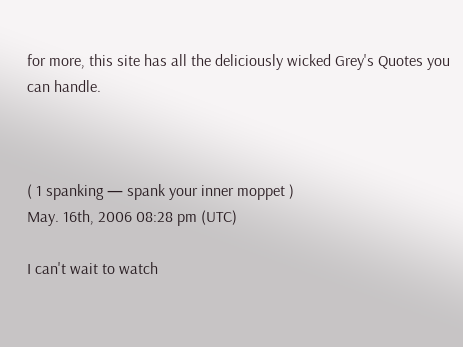for more, this site has all the deliciously wicked Grey's Quotes you can handle.



( 1 spanking — spank your inner moppet )
May. 16th, 2006 08:28 pm (UTC)

I can't wait to watch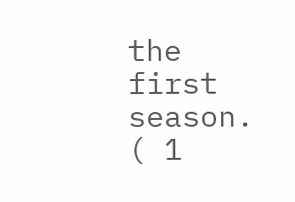the first season.
( 1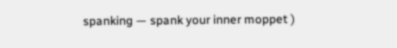spanking — spank your inner moppet )